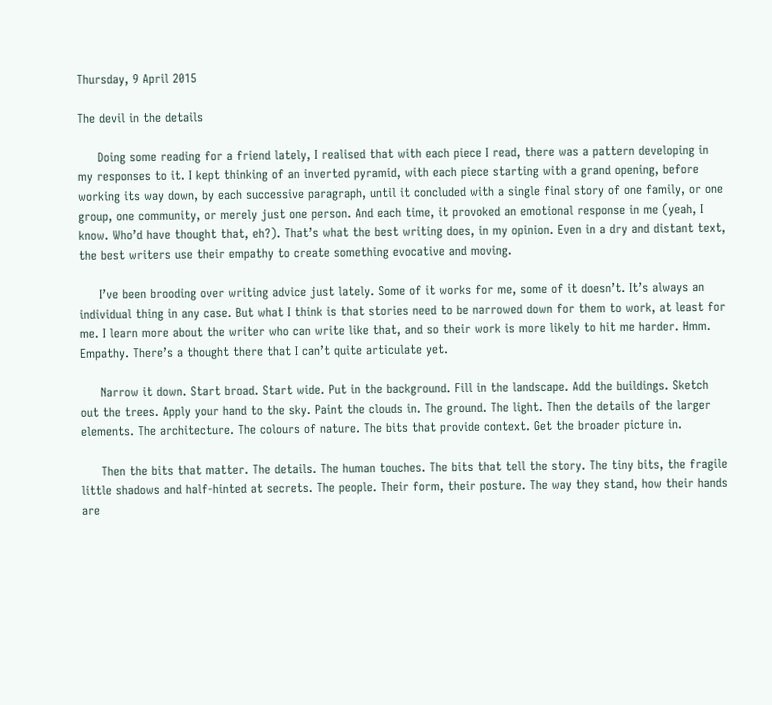Thursday, 9 April 2015

The devil in the details

     Doing some reading for a friend lately, I realised that with each piece I read, there was a pattern developing in my responses to it. I kept thinking of an inverted pyramid, with each piece starting with a grand opening, before working its way down, by each successive paragraph, until it concluded with a single final story of one family, or one group, one community, or merely just one person. And each time, it provoked an emotional response in me (yeah, I know. Who’d have thought that, eh?). That’s what the best writing does, in my opinion. Even in a dry and distant text, the best writers use their empathy to create something evocative and moving.

     I’ve been brooding over writing advice just lately. Some of it works for me, some of it doesn’t. It’s always an individual thing in any case. But what I think is that stories need to be narrowed down for them to work, at least for me. I learn more about the writer who can write like that, and so their work is more likely to hit me harder. Hmm. Empathy. There’s a thought there that I can’t quite articulate yet.

     Narrow it down. Start broad. Start wide. Put in the background. Fill in the landscape. Add the buildings. Sketch out the trees. Apply your hand to the sky. Paint the clouds in. The ground. The light. Then the details of the larger elements. The architecture. The colours of nature. The bits that provide context. Get the broader picture in.

     Then the bits that matter. The details. The human touches. The bits that tell the story. The tiny bits, the fragile little shadows and half-hinted at secrets. The people. Their form, their posture. The way they stand, how their hands are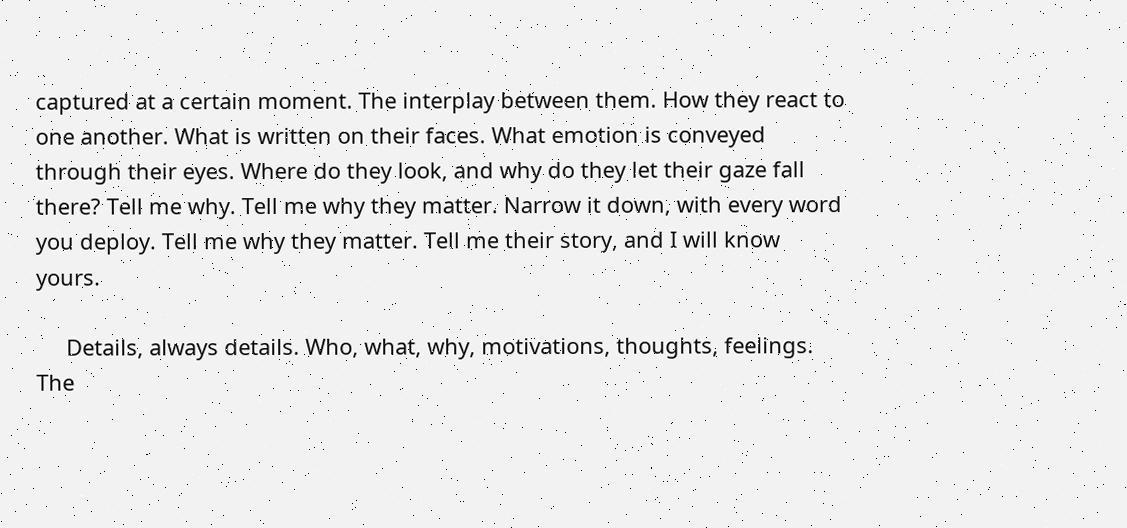captured at a certain moment. The interplay between them. How they react to one another. What is written on their faces. What emotion is conveyed through their eyes. Where do they look, and why do they let their gaze fall there? Tell me why. Tell me why they matter. Narrow it down, with every word you deploy. Tell me why they matter. Tell me their story, and I will know yours.

     Details, always details. Who, what, why, motivations, thoughts, feelings. The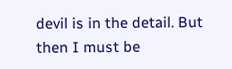devil is in the detail. But then I must be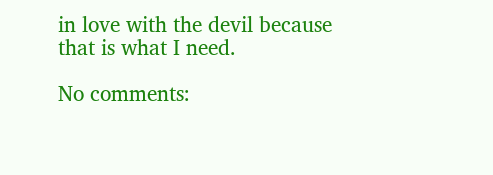in love with the devil because that is what I need.

No comments: